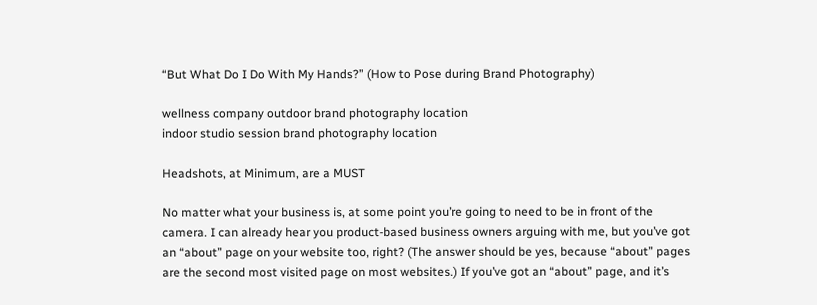“But What Do I Do With My Hands?” (How to Pose during Brand Photography)

wellness company outdoor brand photography location
indoor studio session brand photography location

Headshots, at Minimum, are a MUST

No matter what your business is, at some point you’re going to need to be in front of the camera. I can already hear you product-based business owners arguing with me, but you’ve got an “about” page on your website too, right? (The answer should be yes, because “about” pages are the second most visited page on most websites.) If you’ve got an “about” page, and it’s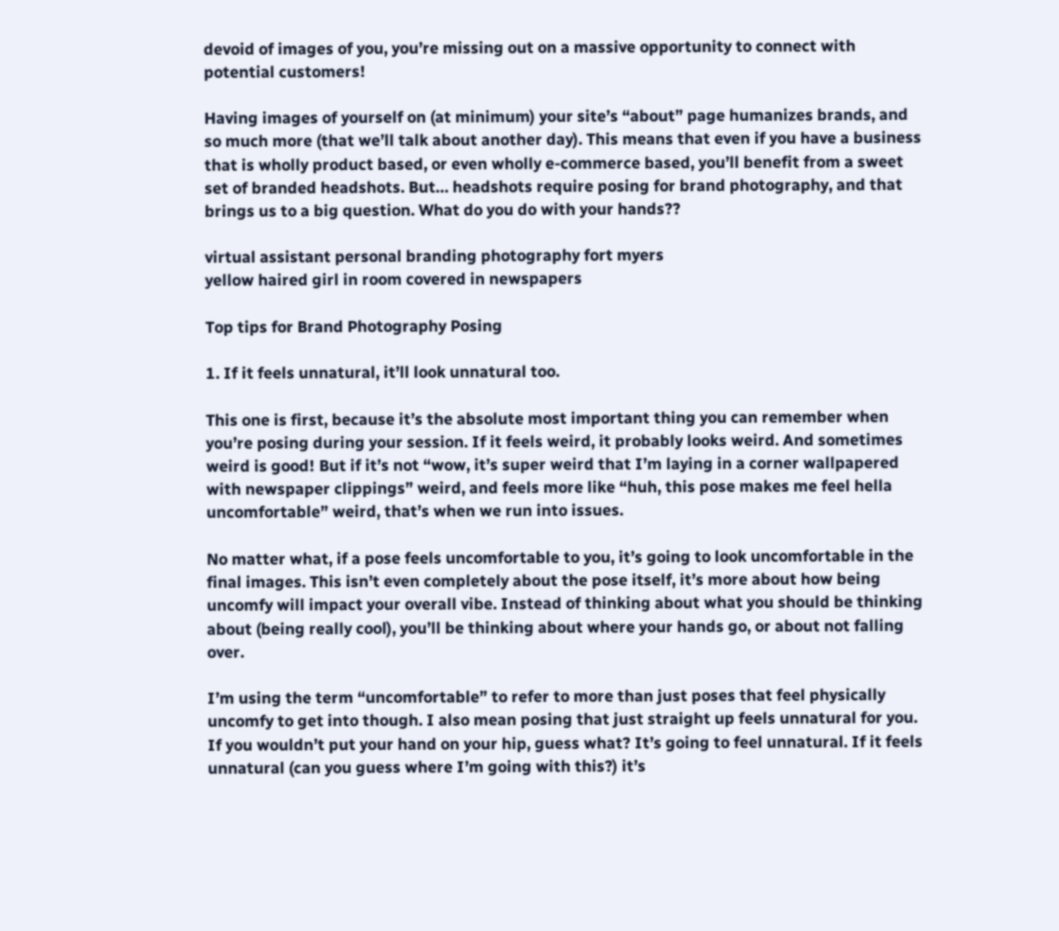devoid of images of you, you’re missing out on a massive opportunity to connect with potential customers!

Having images of yourself on (at minimum) your site’s “about” page humanizes brands, and so much more (that we’ll talk about another day). This means that even if you have a business that is wholly product based, or even wholly e-commerce based, you’ll benefit from a sweet set of branded headshots. But… headshots require posing for brand photography, and that brings us to a big question. What do you do with your hands??

virtual assistant personal branding photography fort myers
yellow haired girl in room covered in newspapers

Top tips for Brand Photography Posing

1. If it feels unnatural, it’ll look unnatural too.

This one is first, because it’s the absolute most important thing you can remember when you’re posing during your session. If it feels weird, it probably looks weird. And sometimes weird is good! But if it’s not “wow, it’s super weird that I’m laying in a corner wallpapered with newspaper clippings” weird, and feels more like “huh, this pose makes me feel hella uncomfortable” weird, that’s when we run into issues.

No matter what, if a pose feels uncomfortable to you, it’s going to look uncomfortable in the final images. This isn’t even completely about the pose itself, it’s more about how being uncomfy will impact your overall vibe. Instead of thinking about what you should be thinking about (being really cool), you’ll be thinking about where your hands go, or about not falling over.

I’m using the term “uncomfortable” to refer to more than just poses that feel physically uncomfy to get into though. I also mean posing that just straight up feels unnatural for you. If you wouldn’t put your hand on your hip, guess what? It’s going to feel unnatural. If it feels unnatural (can you guess where I’m going with this?) it’s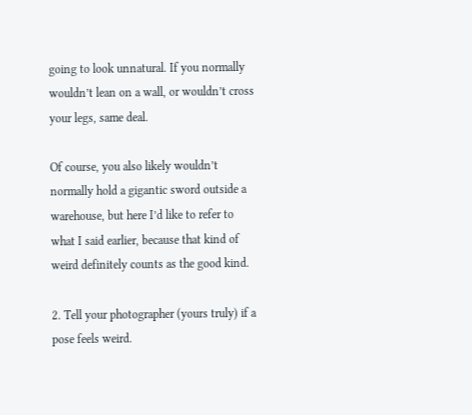going to look unnatural. If you normally wouldn’t lean on a wall, or wouldn’t cross your legs, same deal.

Of course, you also likely wouldn’t normally hold a gigantic sword outside a warehouse, but here I’d like to refer to what I said earlier, because that kind of weird definitely counts as the good kind.

2. Tell your photographer (yours truly) if a pose feels weird.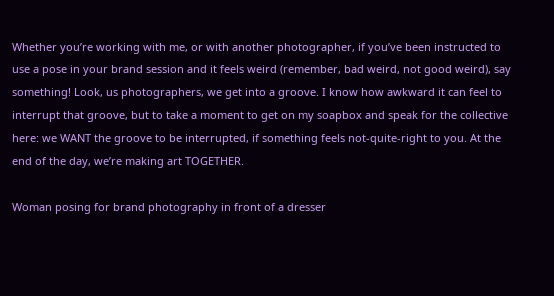Whether you’re working with me, or with another photographer, if you’ve been instructed to use a pose in your brand session and it feels weird (remember, bad weird, not good weird), say something! Look, us photographers, we get into a groove. I know how awkward it can feel to interrupt that groove, but to take a moment to get on my soapbox and speak for the collective here: we WANT the groove to be interrupted, if something feels not-quite-right to you. At the end of the day, we’re making art TOGETHER.

Woman posing for brand photography in front of a dresser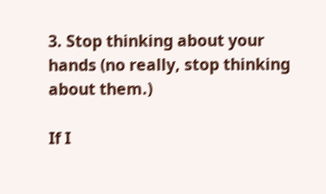3. Stop thinking about your hands (no really, stop thinking about them.)

If I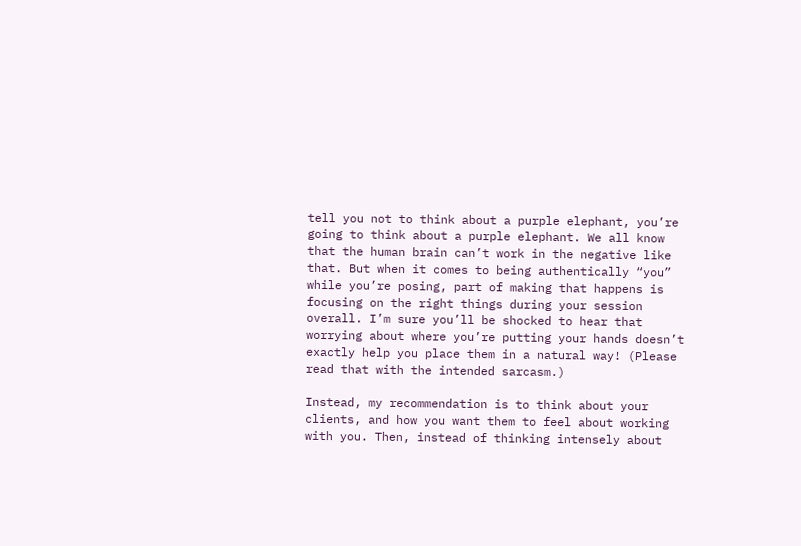tell you not to think about a purple elephant, you’re going to think about a purple elephant. We all know that the human brain can’t work in the negative like that. But when it comes to being authentically “you” while you’re posing, part of making that happens is focusing on the right things during your session overall. I’m sure you’ll be shocked to hear that worrying about where you’re putting your hands doesn’t exactly help you place them in a natural way! (Please read that with the intended sarcasm.)

Instead, my recommendation is to think about your clients, and how you want them to feel about working with you. Then, instead of thinking intensely about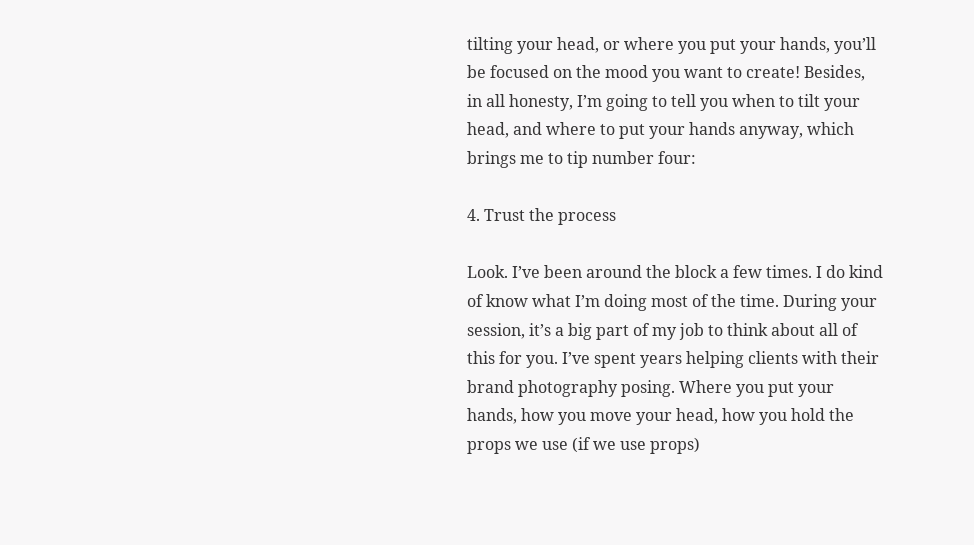tilting your head, or where you put your hands, you’ll be focused on the mood you want to create! Besides, in all honesty, I’m going to tell you when to tilt your head, and where to put your hands anyway, which brings me to tip number four:

4. Trust the process

Look. I’ve been around the block a few times. I do kind of know what I’m doing most of the time. During your session, it’s a big part of my job to think about all of this for you. I’ve spent years helping clients with their brand photography posing. Where you put your hands, how you move your head, how you hold the props we use (if we use props)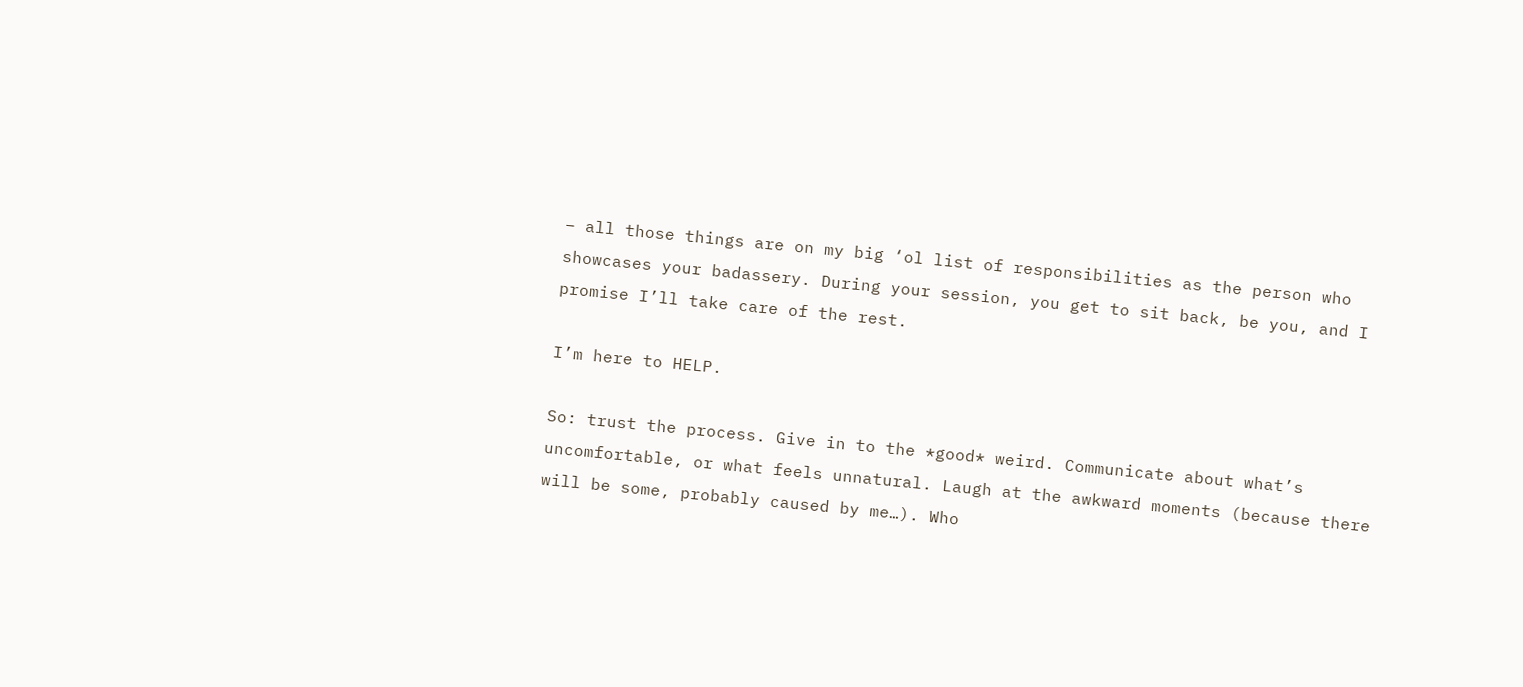– all those things are on my big ‘ol list of responsibilities as the person who showcases your badassery. During your session, you get to sit back, be you, and I promise I’ll take care of the rest.

I’m here to HELP.

So: trust the process. Give in to the *good* weird. Communicate about what’s uncomfortable, or what feels unnatural. Laugh at the awkward moments (because there will be some, probably caused by me…). Who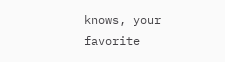knows, your favorite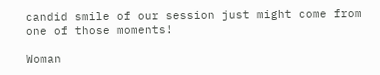candid smile of our session just might come from one of those moments!

Woman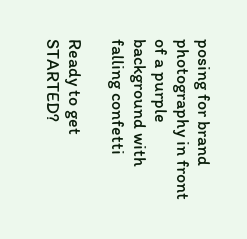posing for brand photography in front of a purple background with falling confetti

Ready to get STARTED?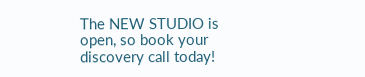The NEW STUDIO is open, so book your discovery call today!